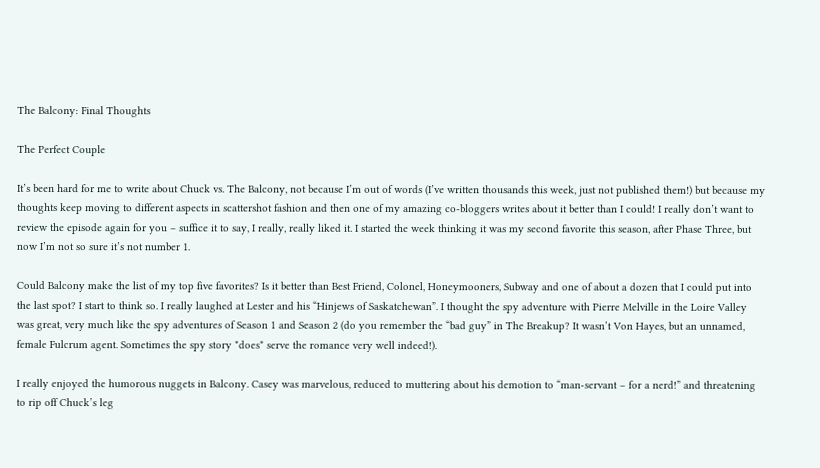The Balcony: Final Thoughts

The Perfect Couple

It’s been hard for me to write about Chuck vs. The Balcony, not because I’m out of words (I’ve written thousands this week, just not published them!) but because my thoughts keep moving to different aspects in scattershot fashion and then one of my amazing co-bloggers writes about it better than I could! I really don’t want to review the episode again for you – suffice it to say, I really, really liked it. I started the week thinking it was my second favorite this season, after Phase Three, but now I’m not so sure it’s not number 1.

Could Balcony make the list of my top five favorites? Is it better than Best Friend, Colonel, Honeymooners, Subway and one of about a dozen that I could put into the last spot? I start to think so. I really laughed at Lester and his “Hinjews of Saskatchewan”. I thought the spy adventure with Pierre Melville in the Loire Valley was great, very much like the spy adventures of Season 1 and Season 2 (do you remember the “bad guy” in The Breakup? It wasn’t Von Hayes, but an unnamed, female Fulcrum agent. Sometimes the spy story *does* serve the romance very well indeed!).

I really enjoyed the humorous nuggets in Balcony. Casey was marvelous, reduced to muttering about his demotion to “man-servant – for a nerd!” and threatening to rip off Chuck’s leg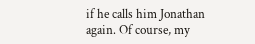if he calls him Jonathan again. Of course, my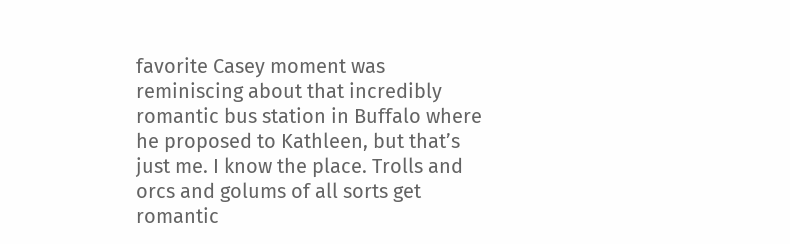favorite Casey moment was reminiscing about that incredibly romantic bus station in Buffalo where he proposed to Kathleen, but that’s just me. I know the place. Trolls and orcs and golums of all sorts get romantic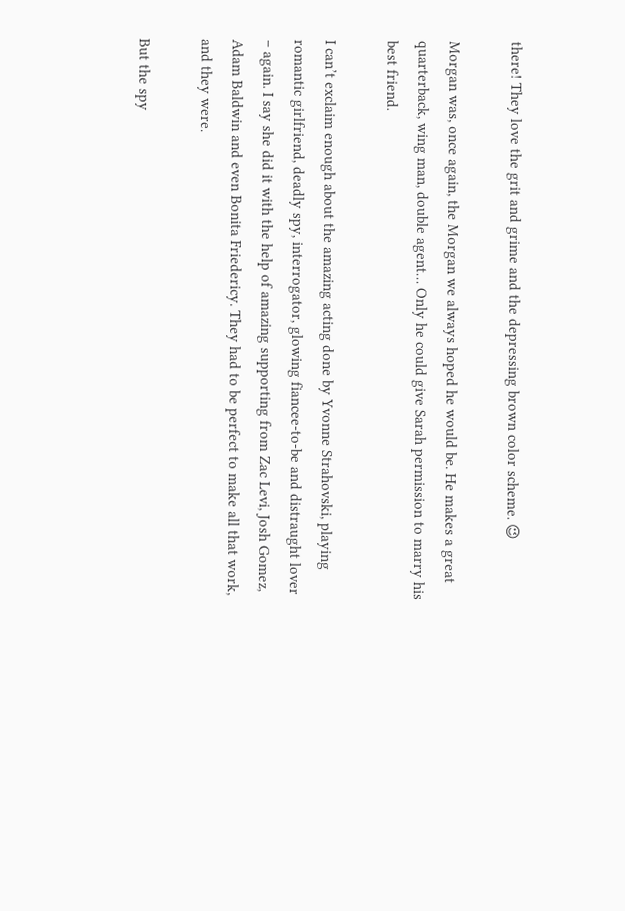there! They love the grit and grime and the depressing brown color scheme. 😉

Morgan was, once again, the Morgan we always hoped he would be. He makes a great quarterback, wing man, double agent… Only he could give Sarah permission to marry his best friend.

I can’t exclaim enough about the amazing acting done by Yvonne Strahovski, playing romantic girlfriend, deadly spy, interrogator, glowing fiancee-to-be and distraught lover – again. I say she did it with the help of amazing supporting from Zac Levi, Josh Gomez, Adam Baldwin and even Bonita Friedericy. They had to be perfect to make all that work, and they were.

But the spy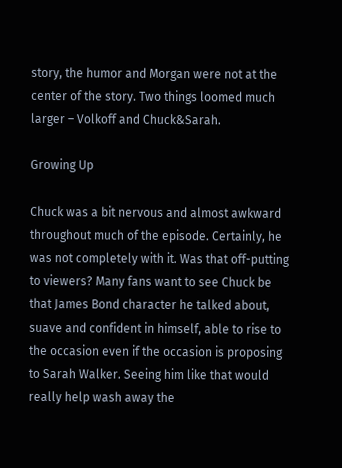story, the humor and Morgan were not at the center of the story. Two things loomed much larger – Volkoff and Chuck&Sarah.

Growing Up

Chuck was a bit nervous and almost awkward throughout much of the episode. Certainly, he was not completely with it. Was that off-putting to viewers? Many fans want to see Chuck be that James Bond character he talked about, suave and confident in himself, able to rise to the occasion even if the occasion is proposing to Sarah Walker. Seeing him like that would really help wash away the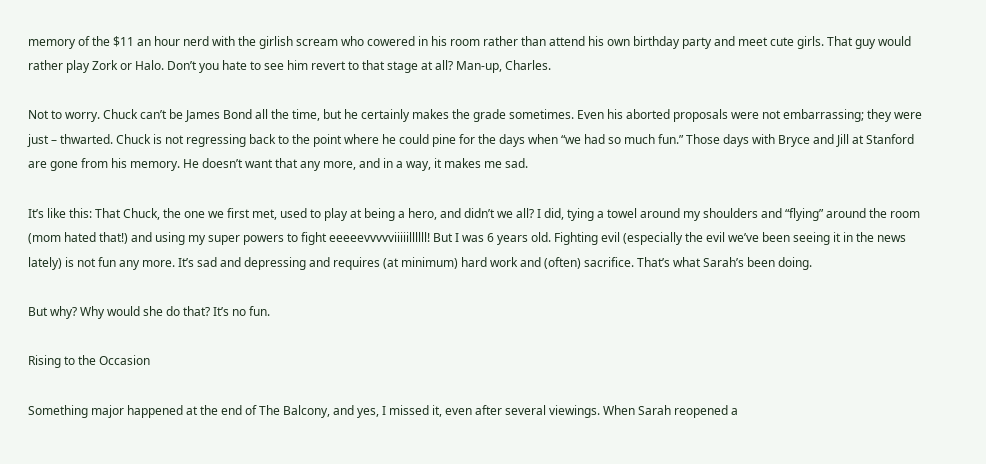memory of the $11 an hour nerd with the girlish scream who cowered in his room rather than attend his own birthday party and meet cute girls. That guy would rather play Zork or Halo. Don’t you hate to see him revert to that stage at all? Man-up, Charles.

Not to worry. Chuck can’t be James Bond all the time, but he certainly makes the grade sometimes. Even his aborted proposals were not embarrassing; they were just – thwarted. Chuck is not regressing back to the point where he could pine for the days when “we had so much fun.” Those days with Bryce and Jill at Stanford are gone from his memory. He doesn’t want that any more, and in a way, it makes me sad.

It’s like this: That Chuck, the one we first met, used to play at being a hero, and didn’t we all? I did, tying a towel around my shoulders and “flying” around the room (mom hated that!) and using my super powers to fight eeeeevvvvviiiiillllll! But I was 6 years old. Fighting evil (especially the evil we’ve been seeing it in the news lately) is not fun any more. It’s sad and depressing and requires (at minimum) hard work and (often) sacrifice. That’s what Sarah’s been doing.

But why? Why would she do that? It’s no fun.

Rising to the Occasion

Something major happened at the end of The Balcony, and yes, I missed it, even after several viewings. When Sarah reopened a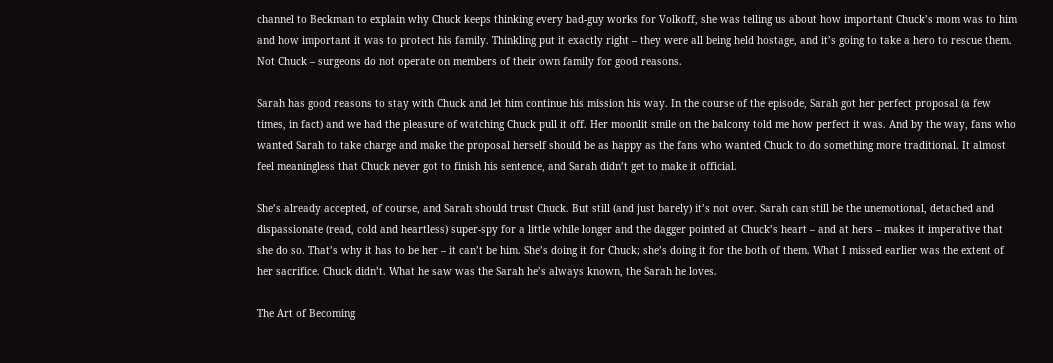channel to Beckman to explain why Chuck keeps thinking every bad-guy works for Volkoff, she was telling us about how important Chuck’s mom was to him and how important it was to protect his family. Thinkling put it exactly right – they were all being held hostage, and it’s going to take a hero to rescue them. Not Chuck – surgeons do not operate on members of their own family for good reasons.

Sarah has good reasons to stay with Chuck and let him continue his mission his way. In the course of the episode, Sarah got her perfect proposal (a few times, in fact) and we had the pleasure of watching Chuck pull it off. Her moonlit smile on the balcony told me how perfect it was. And by the way, fans who wanted Sarah to take charge and make the proposal herself should be as happy as the fans who wanted Chuck to do something more traditional. It almost feel meaningless that Chuck never got to finish his sentence, and Sarah didn’t get to make it official.

She’s already accepted, of course, and Sarah should trust Chuck. But still (and just barely) it’s not over. Sarah can still be the unemotional, detached and dispassionate (read, cold and heartless) super-spy for a little while longer and the dagger pointed at Chuck’s heart – and at hers – makes it imperative that she do so. That’s why it has to be her – it can’t be him. She’s doing it for Chuck; she’s doing it for the both of them. What I missed earlier was the extent of her sacrifice. Chuck didn’t. What he saw was the Sarah he’s always known, the Sarah he loves.

The Art of Becoming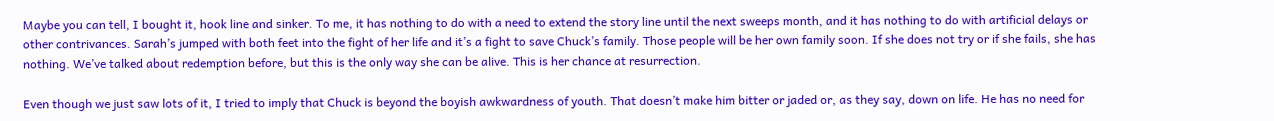Maybe you can tell, I bought it, hook line and sinker. To me, it has nothing to do with a need to extend the story line until the next sweeps month, and it has nothing to do with artificial delays or other contrivances. Sarah’s jumped with both feet into the fight of her life and it’s a fight to save Chuck’s family. Those people will be her own family soon. If she does not try or if she fails, she has nothing. We’ve talked about redemption before, but this is the only way she can be alive. This is her chance at resurrection.

Even though we just saw lots of it, I tried to imply that Chuck is beyond the boyish awkwardness of youth. That doesn’t make him bitter or jaded or, as they say, down on life. He has no need for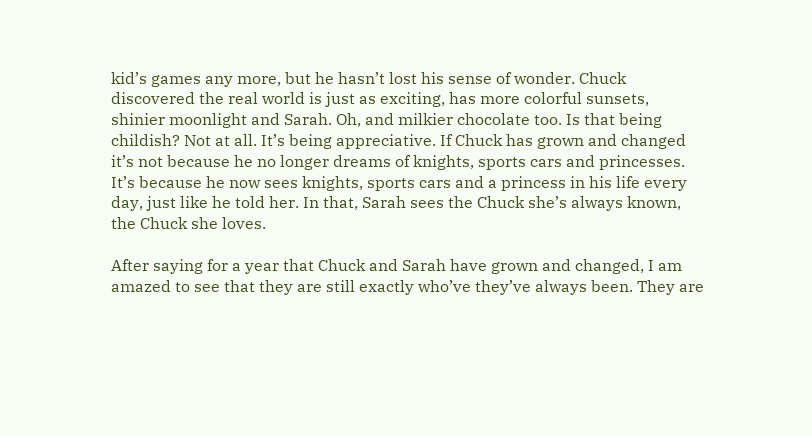kid’s games any more, but he hasn’t lost his sense of wonder. Chuck discovered the real world is just as exciting, has more colorful sunsets, shinier moonlight and Sarah. Oh, and milkier chocolate too. Is that being childish? Not at all. It’s being appreciative. If Chuck has grown and changed it’s not because he no longer dreams of knights, sports cars and princesses. It’s because he now sees knights, sports cars and a princess in his life every day, just like he told her. In that, Sarah sees the Chuck she’s always known, the Chuck she loves.

After saying for a year that Chuck and Sarah have grown and changed, I am amazed to see that they are still exactly who’ve they’ve always been. They are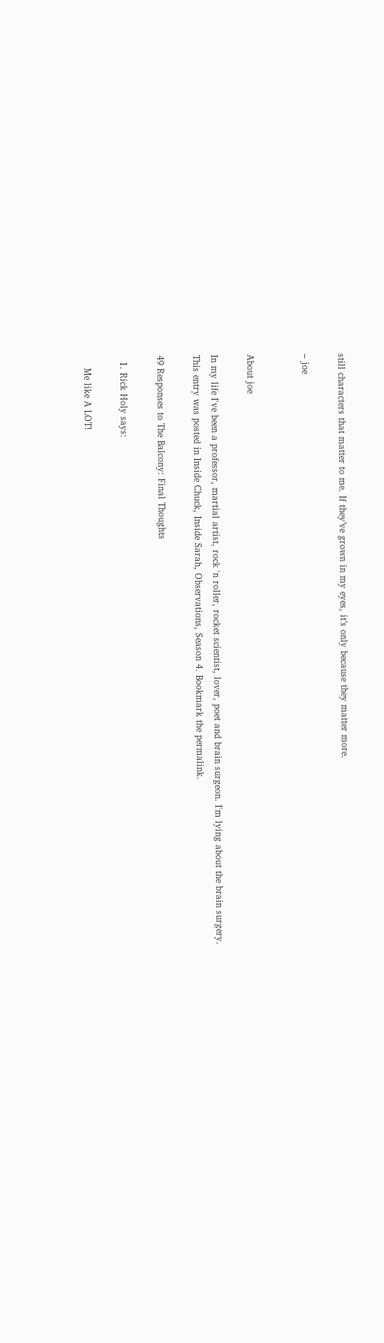still characters that matter to me. If they’ve grown in my eyes, it’s only because they matter more.

– joe


About joe

In my life I've been a professor, martial artist, rock 'n roller, rocket scientist, lover, poet and brain surgeon. I'm lying about the brain surgery.
This entry was posted in Inside Chuck, Inside Sarah, Observations, Season 4. Bookmark the permalink.

49 Responses to The Balcony: Final Thoughts

  1. Rick Holy says:

    Me like A LOT!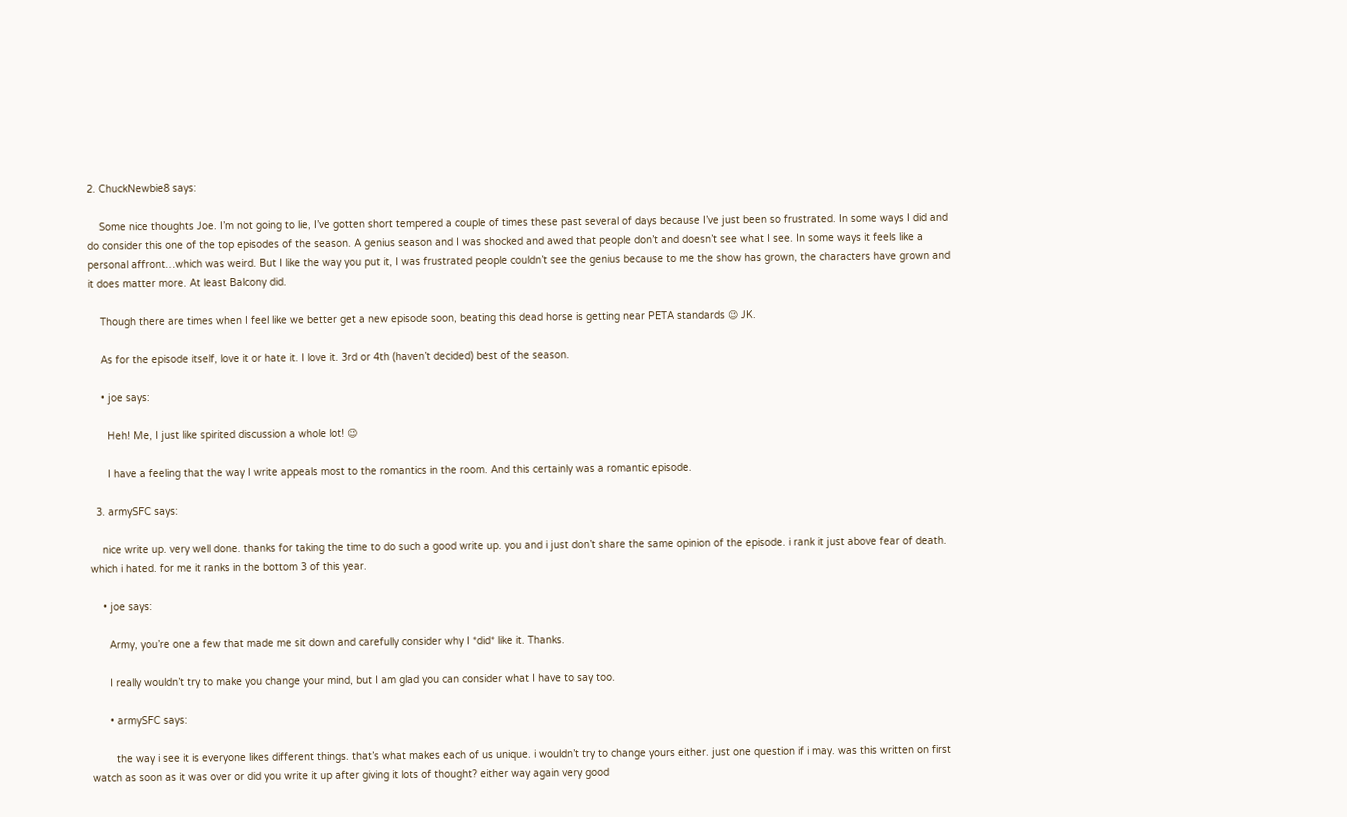2. ChuckNewbie8 says:

    Some nice thoughts Joe. I’m not going to lie, I’ve gotten short tempered a couple of times these past several of days because I’ve just been so frustrated. In some ways I did and do consider this one of the top episodes of the season. A genius season and I was shocked and awed that people don’t and doesn’t see what I see. In some ways it feels like a personal affront…which was weird. But I like the way you put it, I was frustrated people couldn’t see the genius because to me the show has grown, the characters have grown and it does matter more. At least Balcony did.

    Though there are times when I feel like we better get a new episode soon, beating this dead horse is getting near PETA standards 😉 JK.

    As for the episode itself, love it or hate it. I love it. 3rd or 4th (haven’t decided) best of the season.

    • joe says:

      Heh! Me, I just like spirited discussion a whole lot! 😉

      I have a feeling that the way I write appeals most to the romantics in the room. And this certainly was a romantic episode.

  3. armySFC says:

    nice write up. very well done. thanks for taking the time to do such a good write up. you and i just don’t share the same opinion of the episode. i rank it just above fear of death. which i hated. for me it ranks in the bottom 3 of this year.

    • joe says:

      Army, you’re one a few that made me sit down and carefully consider why I *did* like it. Thanks.

      I really wouldn’t try to make you change your mind, but I am glad you can consider what I have to say too.

      • armySFC says:

        the way i see it is everyone likes different things. that’s what makes each of us unique. i wouldn’t try to change yours either. just one question if i may. was this written on first watch as soon as it was over or did you write it up after giving it lots of thought? either way again very good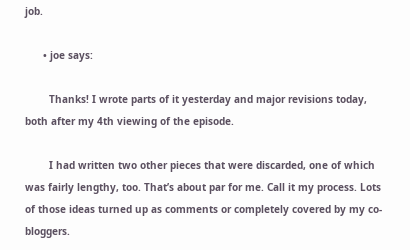job.

      • joe says:

        Thanks! I wrote parts of it yesterday and major revisions today, both after my 4th viewing of the episode.

        I had written two other pieces that were discarded, one of which was fairly lengthy, too. That’s about par for me. Call it my process. Lots of those ideas turned up as comments or completely covered by my co-bloggers.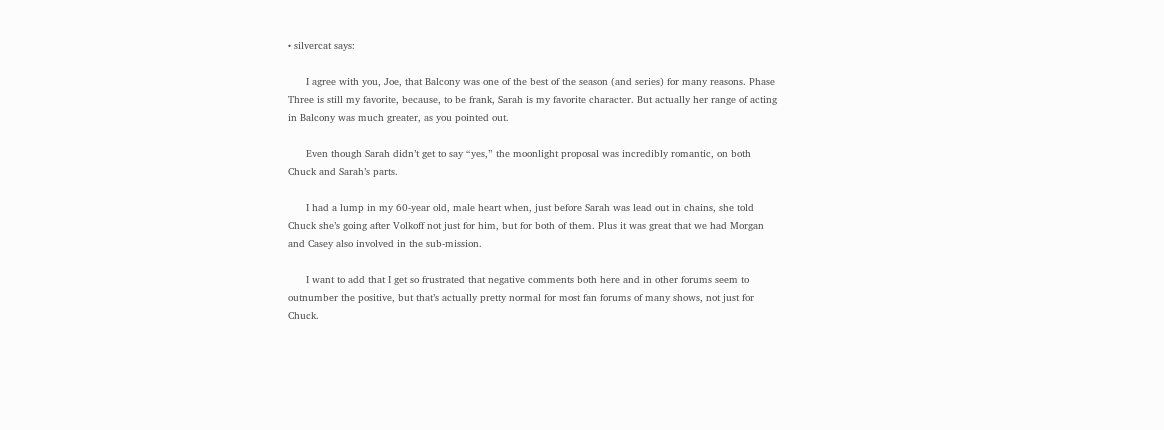• silvercat says:

      I agree with you, Joe, that Balcony was one of the best of the season (and series) for many reasons. Phase Three is still my favorite, because, to be frank, Sarah is my favorite character. But actually her range of acting in Balcony was much greater, as you pointed out.

      Even though Sarah didn’t get to say “yes,” the moonlight proposal was incredibly romantic, on both Chuck and Sarah’s parts.

      I had a lump in my 60-year old, male heart when, just before Sarah was lead out in chains, she told Chuck she’s going after Volkoff not just for him, but for both of them. Plus it was great that we had Morgan and Casey also involved in the sub-mission.

      I want to add that I get so frustrated that negative comments both here and in other forums seem to outnumber the positive, but that’s actually pretty normal for most fan forums of many shows, not just for Chuck.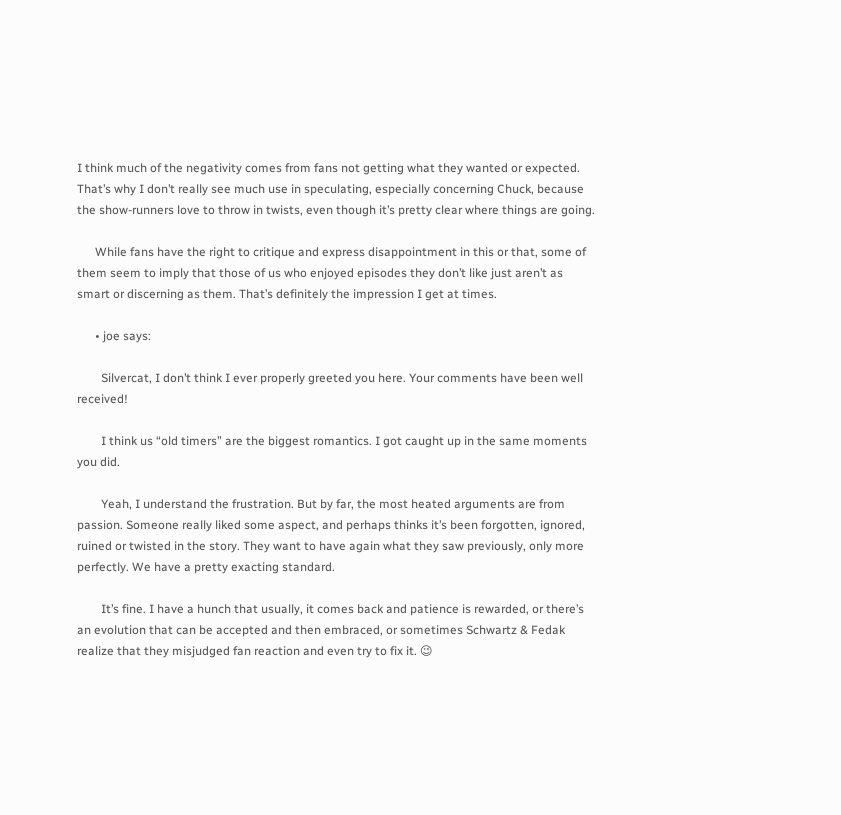I think much of the negativity comes from fans not getting what they wanted or expected. That’s why I don’t really see much use in speculating, especially concerning Chuck, because the show-runners love to throw in twists, even though it’s pretty clear where things are going.

      While fans have the right to critique and express disappointment in this or that, some of them seem to imply that those of us who enjoyed episodes they don’t like just aren’t as smart or discerning as them. That’s definitely the impression I get at times.

      • joe says:

        Silvercat, I don’t think I ever properly greeted you here. Your comments have been well received!

        I think us “old timers” are the biggest romantics. I got caught up in the same moments you did.

        Yeah, I understand the frustration. But by far, the most heated arguments are from passion. Someone really liked some aspect, and perhaps thinks it’s been forgotten, ignored, ruined or twisted in the story. They want to have again what they saw previously, only more perfectly. We have a pretty exacting standard.

        It’s fine. I have a hunch that usually, it comes back and patience is rewarded, or there’s an evolution that can be accepted and then embraced, or sometimes Schwartz & Fedak realize that they misjudged fan reaction and even try to fix it. 😉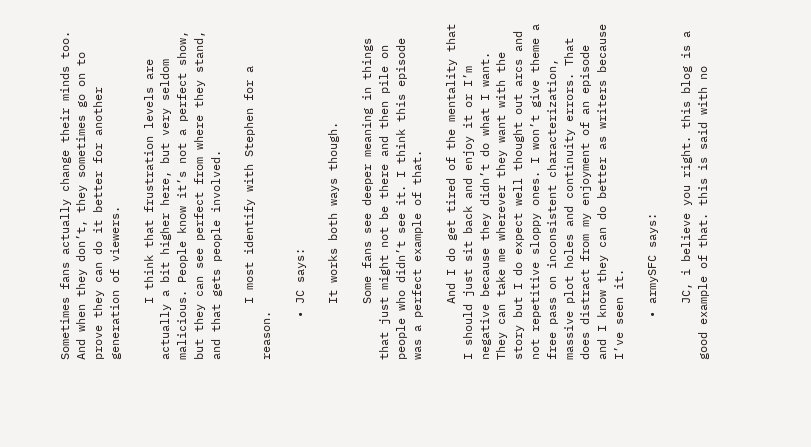Sometimes fans actually change their minds too. And when they don’t, they sometimes go on to prove they can do it better for another generation of viewers.

        I think that frustration levels are actually a bit higher here, but very seldom malicious. People know it’s not a perfect show, but they can see perfect from where they stand, and that gets people involved.

        I most identify with Stephen for a reason.

      • JC says:

        It works both ways though.

        Some fans see deeper meaning in things that just might not be there and then pile on people who didn’t see it. I think this episode was a perfect example of that.

        And I do get tired of the mentality that I should just sit back and enjoy it or I’m negative because they didn’t do what I want. They can take me wherever they want with the story but I do expect well thought out arcs and not repetitive sloppy ones. I won’t give theme a free pass on inconsistent characterization, massive plot holes and continuity errors. That does distract from my enjoyment of an episode and I know they can do better as writers because I’ve seen it.

      • armySFC says:

        JC, i believe you right. this blog is a good example of that. this is said with no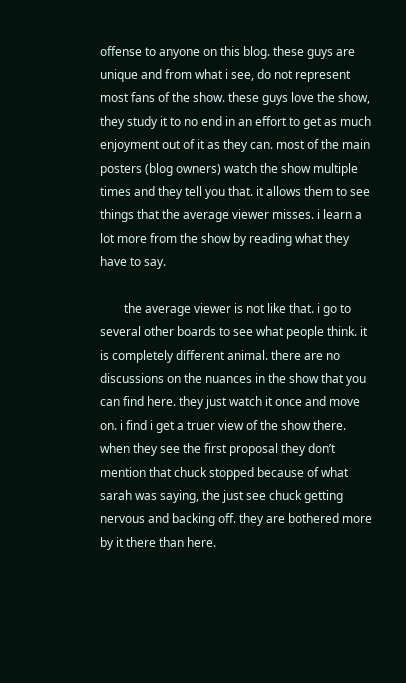offense to anyone on this blog. these guys are unique and from what i see, do not represent most fans of the show. these guys love the show, they study it to no end in an effort to get as much enjoyment out of it as they can. most of the main posters (blog owners) watch the show multiple times and they tell you that. it allows them to see things that the average viewer misses. i learn a lot more from the show by reading what they have to say.

        the average viewer is not like that. i go to several other boards to see what people think. it is completely different animal. there are no discussions on the nuances in the show that you can find here. they just watch it once and move on. i find i get a truer view of the show there. when they see the first proposal they don’t mention that chuck stopped because of what sarah was saying, the just see chuck getting nervous and backing off. they are bothered more by it there than here.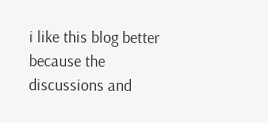i like this blog better because the discussions and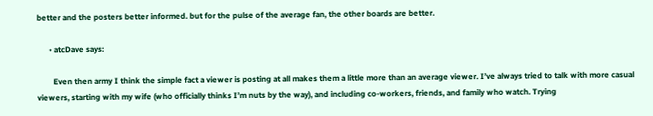better and the posters better informed. but for the pulse of the average fan, the other boards are better.

      • atcDave says:

        Even then army I think the simple fact a viewer is posting at all makes them a little more than an average viewer. I’ve always tried to talk with more casual viewers, starting with my wife (who officially thinks I’m nuts by the way), and including co-workers, friends, and family who watch. Trying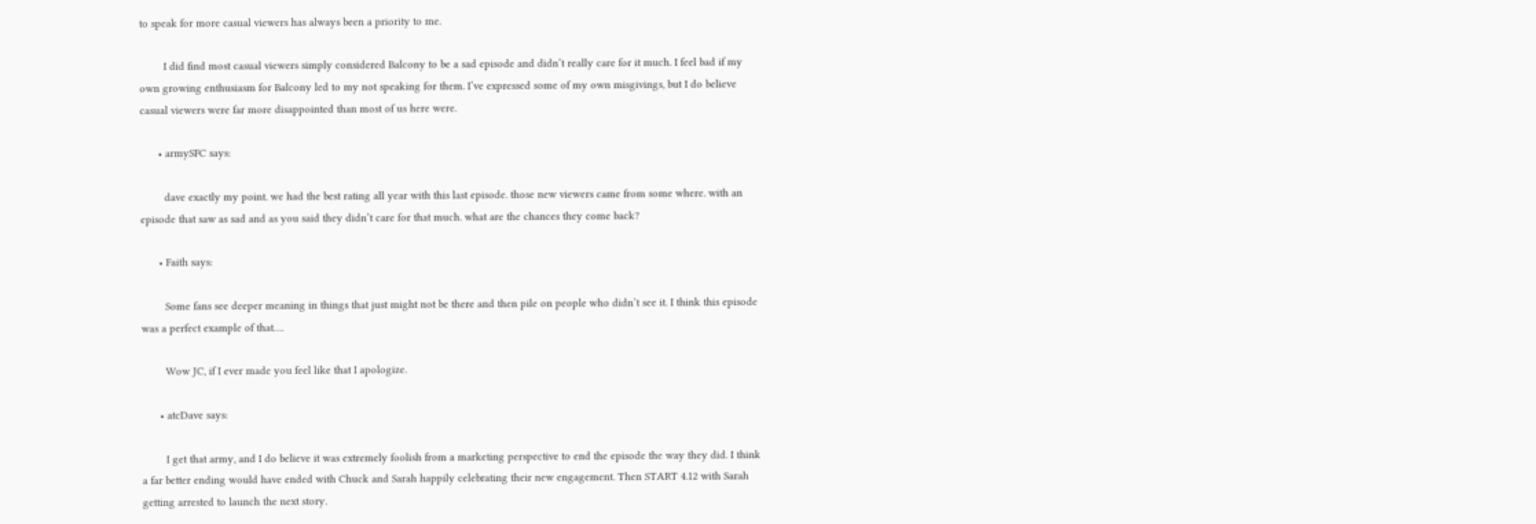to speak for more casual viewers has always been a priority to me.

        I did find most casual viewers simply considered Balcony to be a sad episode and didn’t really care for it much. I feel bad if my own growing enthusiasm for Balcony led to my not speaking for them. I’ve expressed some of my own misgivings, but I do believe casual viewers were far more disappointed than most of us here were.

      • armySFC says:

        dave exactly my point. we had the best rating all year with this last episode. those new viewers came from some where. with an episode that saw as sad and as you said they didn’t care for that much. what are the chances they come back?

      • Faith says:

        Some fans see deeper meaning in things that just might not be there and then pile on people who didn’t see it. I think this episode was a perfect example of that….

        Wow JC, if I ever made you feel like that I apologize.

      • atcDave says:

        I get that army, and I do believe it was extremely foolish from a marketing perspective to end the episode the way they did. I think a far better ending would have ended with Chuck and Sarah happily celebrating their new engagement. Then START 4.12 with Sarah getting arrested to launch the next story.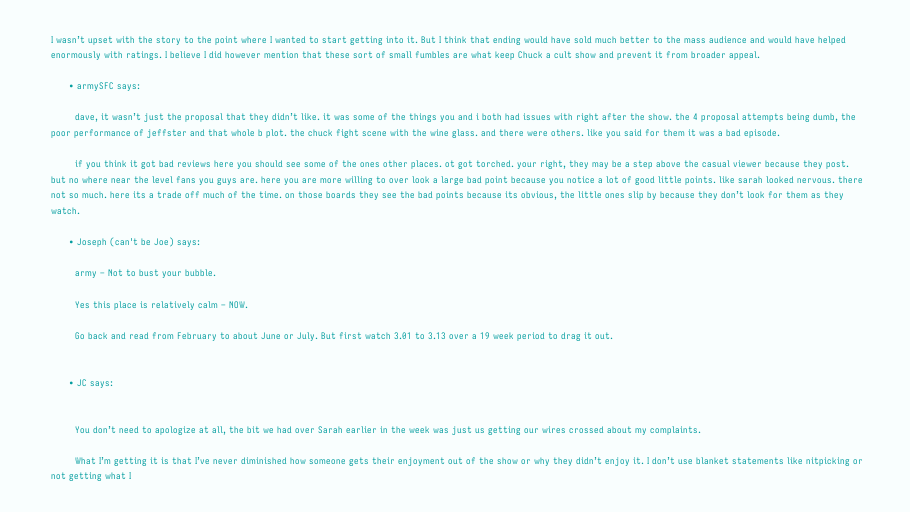I wasn’t upset with the story to the point where I wanted to start getting into it. But I think that ending would have sold much better to the mass audience and would have helped enormously with ratings. I believe I did however mention that these sort of small fumbles are what keep Chuck a cult show and prevent it from broader appeal.

      • armySFC says:

        dave, it wasn’t just the proposal that they didn’t like. it was some of the things you and i both had issues with right after the show. the 4 proposal attempts being dumb, the poor performance of jeffster and that whole b plot. the chuck fight scene with the wine glass. and there were others. like you said for them it was a bad episode.

        if you think it got bad reviews here you should see some of the ones other places. ot got torched. your right, they may be a step above the casual viewer because they post. but no where near the level fans you guys are. here you are more willing to over look a large bad point because you notice a lot of good little points. like sarah looked nervous. there not so much. here its a trade off much of the time. on those boards they see the bad points because its obvious, the little ones slip by because they don’t look for them as they watch.

      • Joseph (can't be Joe) says:

        army – Not to bust your bubble.

        Yes this place is relatively calm – NOW.

        Go back and read from February to about June or July. But first watch 3.01 to 3.13 over a 19 week period to drag it out.


      • JC says:


        You don’t need to apologize at all, the bit we had over Sarah earlier in the week was just us getting our wires crossed about my complaints.

        What I’m getting it is that I’ve never diminished how someone gets their enjoyment out of the show or why they didn’t enjoy it. I don’t use blanket statements like nitpicking or not getting what I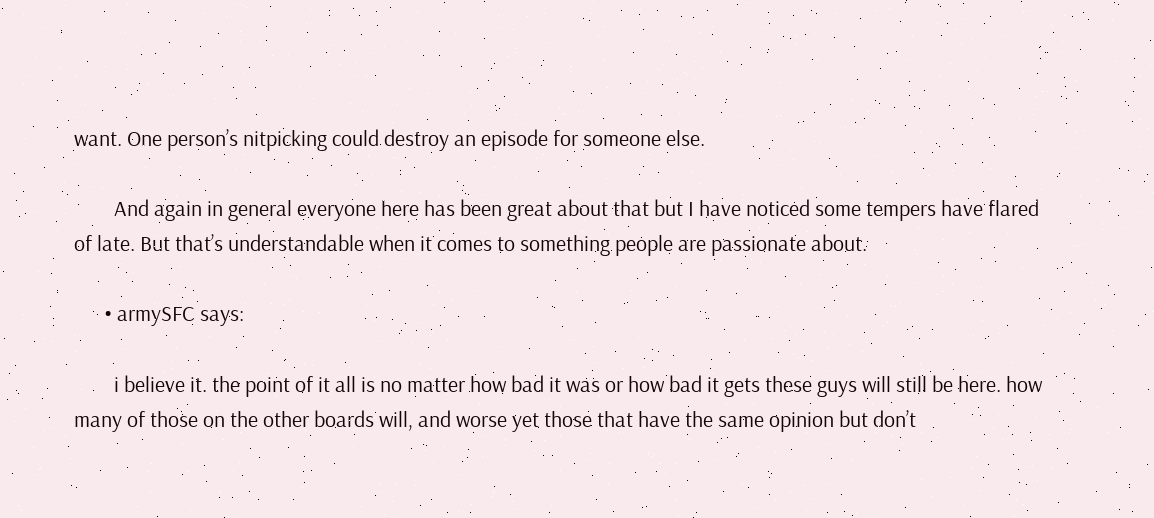want. One person’s nitpicking could destroy an episode for someone else.

        And again in general everyone here has been great about that but I have noticed some tempers have flared of late. But that’s understandable when it comes to something people are passionate about.

      • armySFC says:

        i believe it. the point of it all is no matter how bad it was or how bad it gets these guys will still be here. how many of those on the other boards will, and worse yet those that have the same opinion but don’t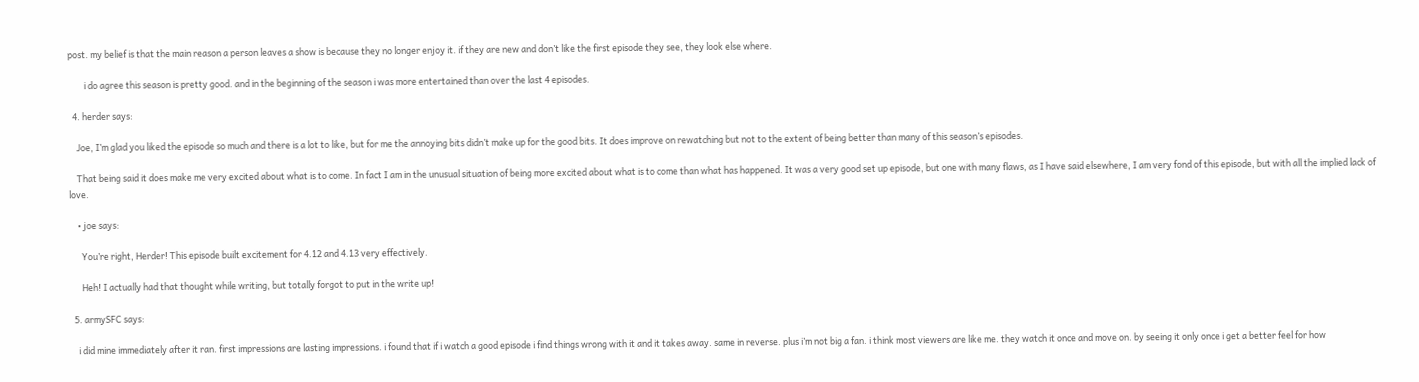post. my belief is that the main reason a person leaves a show is because they no longer enjoy it. if they are new and don’t like the first episode they see, they look else where.

        i do agree this season is pretty good. and in the beginning of the season i was more entertained than over the last 4 episodes.

  4. herder says:

    Joe, I’m glad you liked the episode so much and there is a lot to like, but for me the annoying bits didn’t make up for the good bits. It does improve on rewatching but not to the extent of being better than many of this season’s episodes.

    That being said it does make me very excited about what is to come. In fact I am in the unusual situation of being more excited about what is to come than what has happened. It was a very good set up episode, but one with many flaws, as I have said elsewhere, I am very fond of this episode, but with all the implied lack of love.

    • joe says:

      You’re right, Herder! This episode built excitement for 4.12 and 4.13 very effectively.

      Heh! I actually had that thought while writing, but totally forgot to put in the write up!

  5. armySFC says:

    i did mine immediately after it ran. first impressions are lasting impressions. i found that if i watch a good episode i find things wrong with it and it takes away. same in reverse. plus i’m not big a fan. i think most viewers are like me. they watch it once and move on. by seeing it only once i get a better feel for how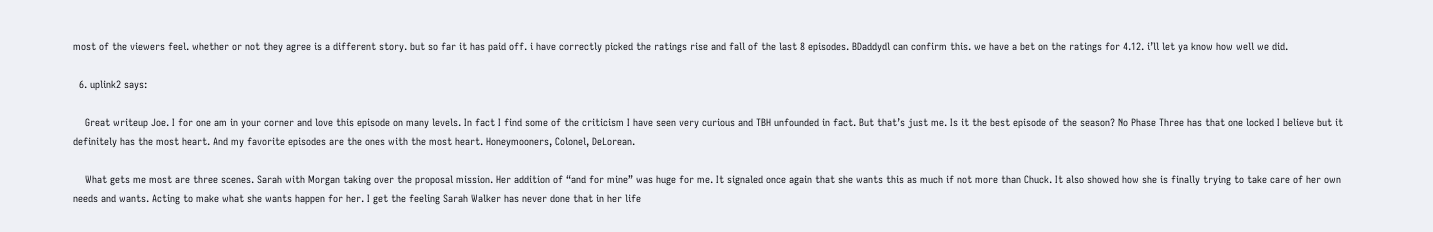most of the viewers feel. whether or not they agree is a different story. but so far it has paid off. i have correctly picked the ratings rise and fall of the last 8 episodes. BDaddydl can confirm this. we have a bet on the ratings for 4.12. i’ll let ya know how well we did.

  6. uplink2 says:

    Great writeup Joe. I for one am in your corner and love this episode on many levels. In fact I find some of the criticism I have seen very curious and TBH unfounded in fact. But that’s just me. Is it the best episode of the season? No Phase Three has that one locked I believe but it definitely has the most heart. And my favorite episodes are the ones with the most heart. Honeymooners, Colonel, DeLorean.

    What gets me most are three scenes. Sarah with Morgan taking over the proposal mission. Her addition of “and for mine” was huge for me. It signaled once again that she wants this as much if not more than Chuck. It also showed how she is finally trying to take care of her own needs and wants. Acting to make what she wants happen for her. I get the feeling Sarah Walker has never done that in her life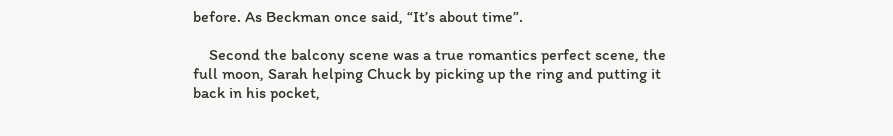before. As Beckman once said, “It’s about time”.

    Second the balcony scene was a true romantics perfect scene, the full moon, Sarah helping Chuck by picking up the ring and putting it back in his pocket,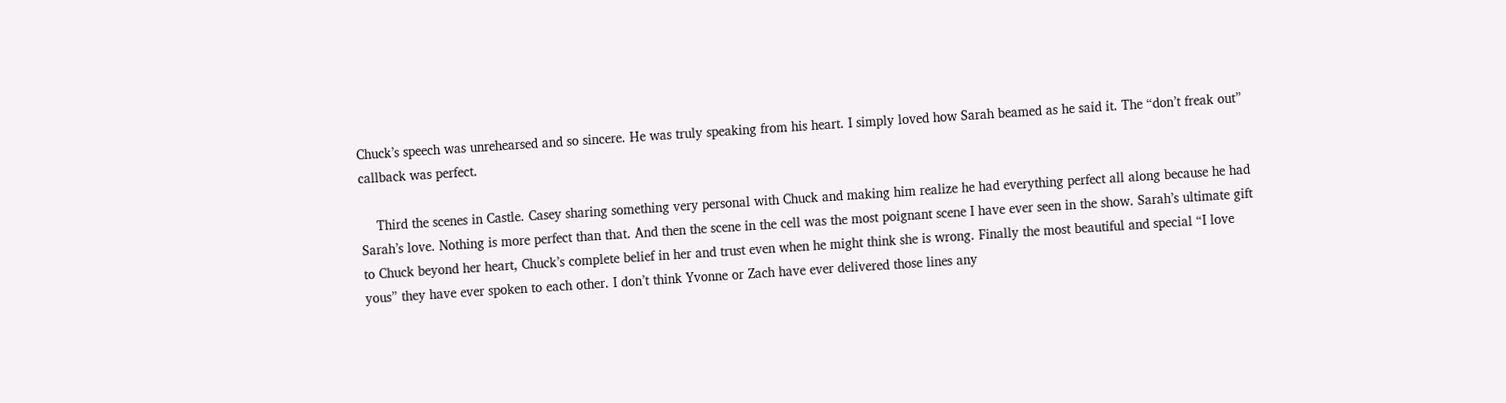Chuck’s speech was unrehearsed and so sincere. He was truly speaking from his heart. I simply loved how Sarah beamed as he said it. The “don’t freak out” callback was perfect.

    Third the scenes in Castle. Casey sharing something very personal with Chuck and making him realize he had everything perfect all along because he had Sarah’s love. Nothing is more perfect than that. And then the scene in the cell was the most poignant scene I have ever seen in the show. Sarah’s ultimate gift to Chuck beyond her heart, Chuck’s complete belief in her and trust even when he might think she is wrong. Finally the most beautiful and special “I love yous” they have ever spoken to each other. I don’t think Yvonne or Zach have ever delivered those lines any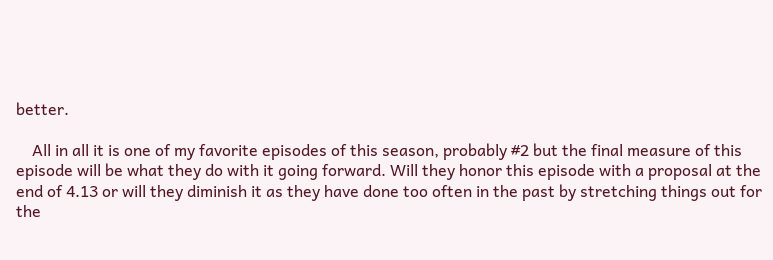better.

    All in all it is one of my favorite episodes of this season, probably #2 but the final measure of this episode will be what they do with it going forward. Will they honor this episode with a proposal at the end of 4.13 or will they diminish it as they have done too often in the past by stretching things out for the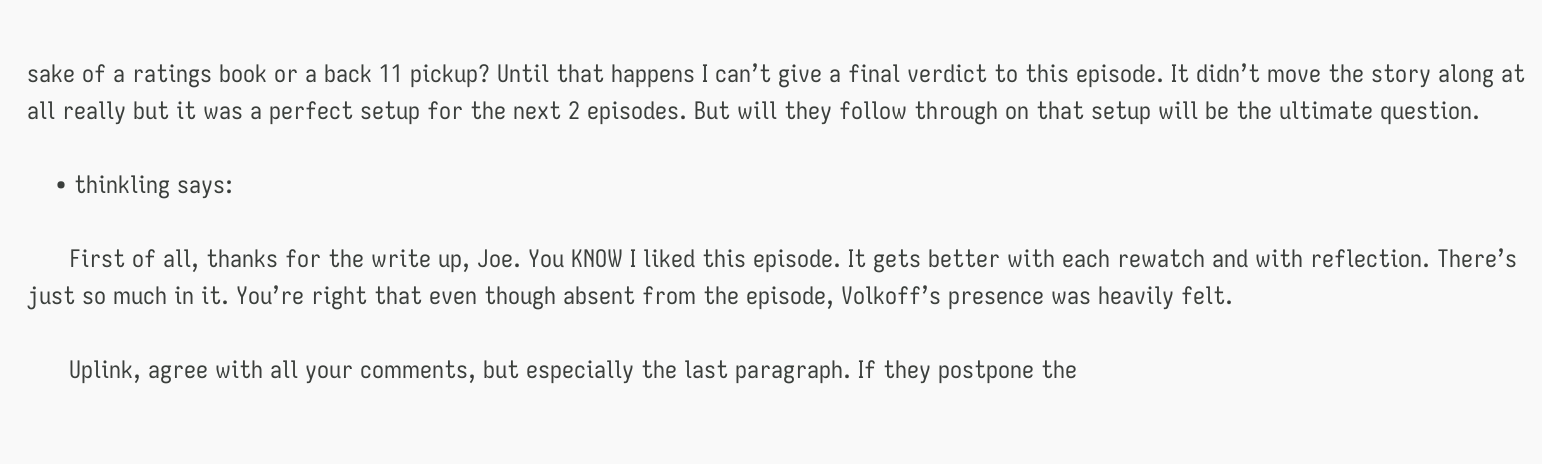sake of a ratings book or a back 11 pickup? Until that happens I can’t give a final verdict to this episode. It didn’t move the story along at all really but it was a perfect setup for the next 2 episodes. But will they follow through on that setup will be the ultimate question.

    • thinkling says:

      First of all, thanks for the write up, Joe. You KNOW I liked this episode. It gets better with each rewatch and with reflection. There’s just so much in it. You’re right that even though absent from the episode, Volkoff’s presence was heavily felt.

      Uplink, agree with all your comments, but especially the last paragraph. If they postpone the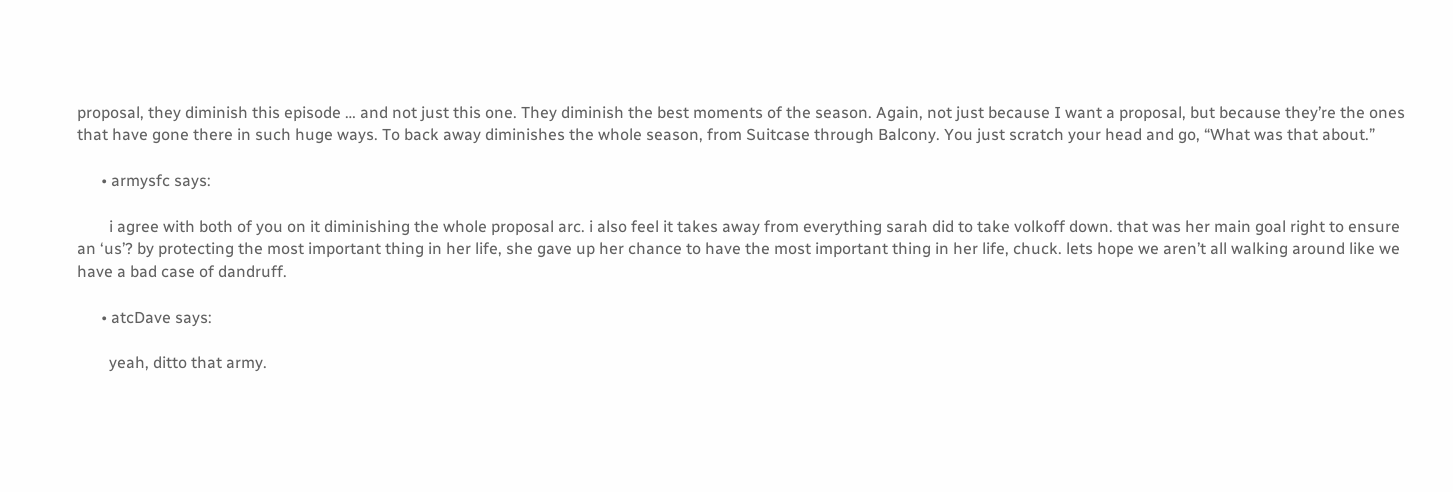proposal, they diminish this episode … and not just this one. They diminish the best moments of the season. Again, not just because I want a proposal, but because they’re the ones that have gone there in such huge ways. To back away diminishes the whole season, from Suitcase through Balcony. You just scratch your head and go, “What was that about.”

      • armysfc says:

        i agree with both of you on it diminishing the whole proposal arc. i also feel it takes away from everything sarah did to take volkoff down. that was her main goal right to ensure an ‘us’? by protecting the most important thing in her life, she gave up her chance to have the most important thing in her life, chuck. lets hope we aren’t all walking around like we have a bad case of dandruff.

      • atcDave says:

        yeah, ditto that army.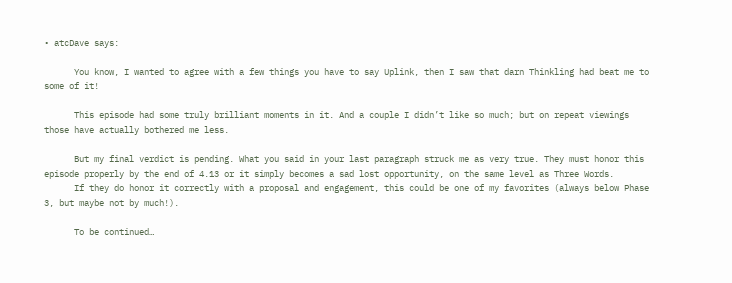• atcDave says:

      You know, I wanted to agree with a few things you have to say Uplink, then I saw that darn Thinkling had beat me to some of it!

      This episode had some truly brilliant moments in it. And a couple I didn’t like so much; but on repeat viewings those have actually bothered me less.

      But my final verdict is pending. What you said in your last paragraph struck me as very true. They must honor this episode properly by the end of 4.13 or it simply becomes a sad lost opportunity, on the same level as Three Words.
      If they do honor it correctly with a proposal and engagement, this could be one of my favorites (always below Phase 3, but maybe not by much!).

      To be continued…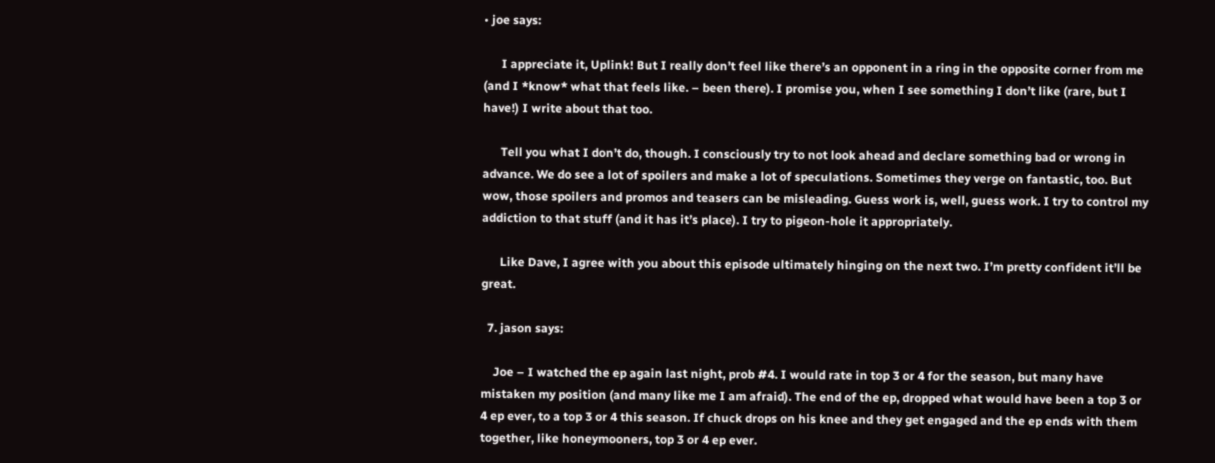• joe says:

      I appreciate it, Uplink! But I really don’t feel like there’s an opponent in a ring in the opposite corner from me (and I *know* what that feels like. – been there). I promise you, when I see something I don’t like (rare, but I have!) I write about that too.

      Tell you what I don’t do, though. I consciously try to not look ahead and declare something bad or wrong in advance. We do see a lot of spoilers and make a lot of speculations. Sometimes they verge on fantastic, too. But wow, those spoilers and promos and teasers can be misleading. Guess work is, well, guess work. I try to control my addiction to that stuff (and it has it’s place). I try to pigeon-hole it appropriately.

      Like Dave, I agree with you about this episode ultimately hinging on the next two. I’m pretty confident it’ll be great.

  7. jason says:

    Joe – I watched the ep again last night, prob #4. I would rate in top 3 or 4 for the season, but many have mistaken my position (and many like me I am afraid). The end of the ep, dropped what would have been a top 3 or 4 ep ever, to a top 3 or 4 this season. If chuck drops on his knee and they get engaged and the ep ends with them together, like honeymooners, top 3 or 4 ep ever.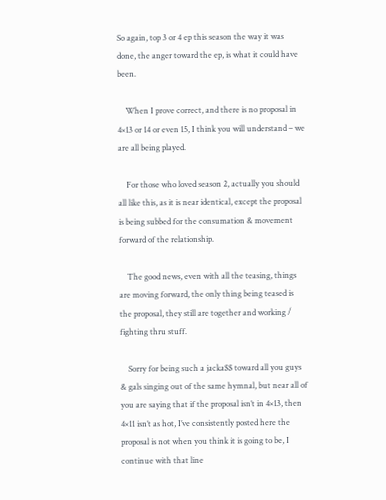So again, top 3 or 4 ep this season the way it was done, the anger toward the ep, is what it could have been.

    When I prove correct, and there is no proposal in 4×13 or 14 or even 15, I think you will understand – we are all being played.

    For those who loved season 2, actually you should all like this, as it is near identical, except the proposal is being subbed for the consumation & movement forward of the relationship.

    The good news, even with all the teasing, things are moving forward, the only thing being teased is the proposal, they still are together and working / fighting thru stuff.

    Sorry for being such a jacka$$ toward all you guys & gals singing out of the same hymnal, but near all of you are saying that if the proposal isn’t in 4×13, then 4×11 isn’t as hot, I’ve consistently posted here the proposal is not when you think it is going to be, I continue with that line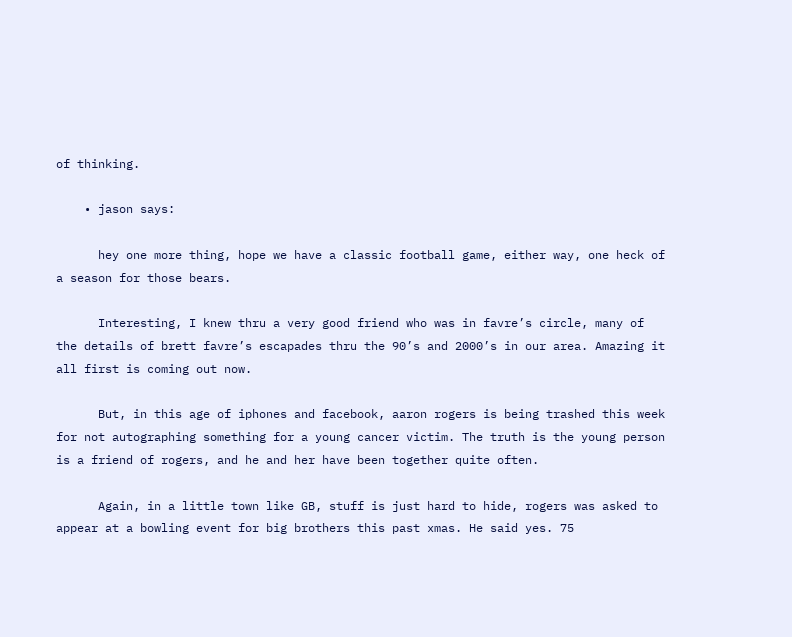of thinking.

    • jason says:

      hey one more thing, hope we have a classic football game, either way, one heck of a season for those bears.

      Interesting, I knew thru a very good friend who was in favre’s circle, many of the details of brett favre’s escapades thru the 90’s and 2000’s in our area. Amazing it all first is coming out now.

      But, in this age of iphones and facebook, aaron rogers is being trashed this week for not autographing something for a young cancer victim. The truth is the young person is a friend of rogers, and he and her have been together quite often.

      Again, in a little town like GB, stuff is just hard to hide, rogers was asked to appear at a bowling event for big brothers this past xmas. He said yes. 75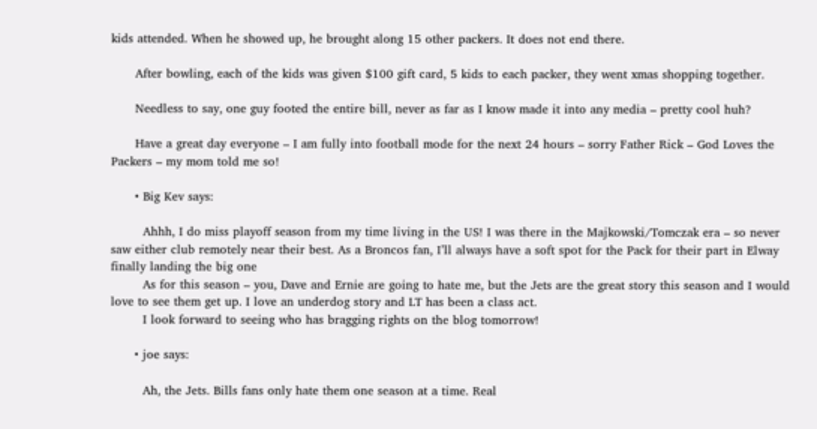kids attended. When he showed up, he brought along 15 other packers. It does not end there.

      After bowling, each of the kids was given $100 gift card, 5 kids to each packer, they went xmas shopping together.

      Needless to say, one guy footed the entire bill, never as far as I know made it into any media – pretty cool huh?

      Have a great day everyone – I am fully into football mode for the next 24 hours – sorry Father Rick – God Loves the Packers – my mom told me so!

      • Big Kev says:

        Ahhh, I do miss playoff season from my time living in the US! I was there in the Majkowski/Tomczak era – so never saw either club remotely near their best. As a Broncos fan, I’ll always have a soft spot for the Pack for their part in Elway finally landing the big one
        As for this season – you, Dave and Ernie are going to hate me, but the Jets are the great story this season and I would love to see them get up. I love an underdog story and LT has been a class act.
        I look forward to seeing who has bragging rights on the blog tomorrow!

      • joe says:

        Ah, the Jets. Bills fans only hate them one season at a time. Real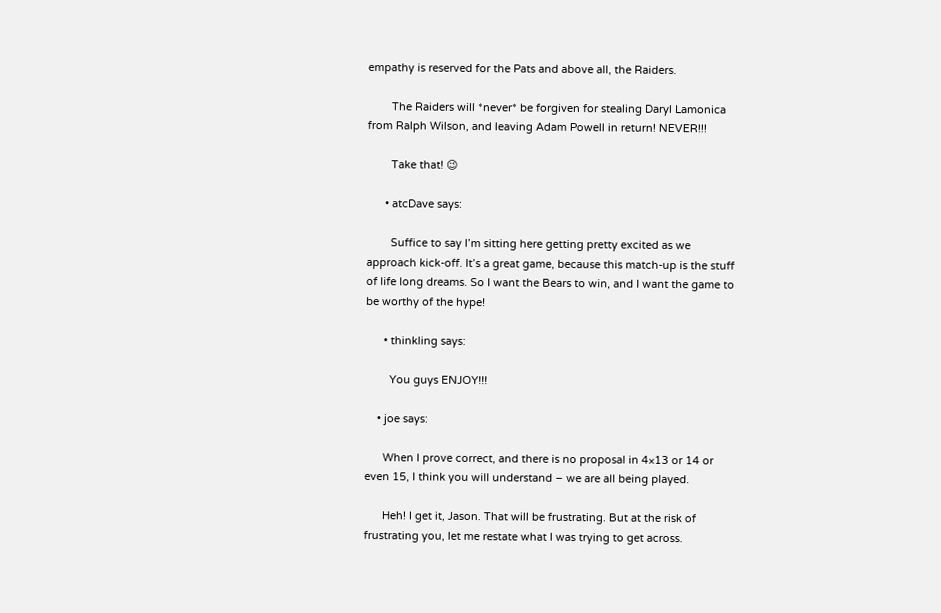empathy is reserved for the Pats and above all, the Raiders.

        The Raiders will *never* be forgiven for stealing Daryl Lamonica from Ralph Wilson, and leaving Adam Powell in return! NEVER!!!

        Take that! 😉

      • atcDave says:

        Suffice to say I’m sitting here getting pretty excited as we approach kick-off. It’s a great game, because this match-up is the stuff of life long dreams. So I want the Bears to win, and I want the game to be worthy of the hype!

      • thinkling says:

        You guys ENJOY!!!

    • joe says:

      When I prove correct, and there is no proposal in 4×13 or 14 or even 15, I think you will understand – we are all being played.

      Heh! I get it, Jason. That will be frustrating. But at the risk of frustrating you, let me restate what I was trying to get across.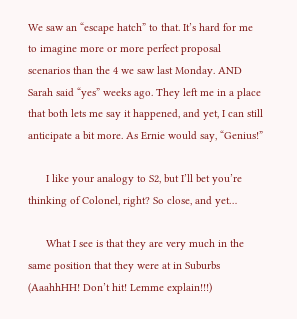We saw an “escape hatch” to that. It’s hard for me to imagine more or more perfect proposal scenarios than the 4 we saw last Monday. AND Sarah said “yes” weeks ago. They left me in a place that both lets me say it happened, and yet, I can still anticipate a bit more. As Ernie would say, “Genius!”

      I like your analogy to S2, but I’ll bet you’re thinking of Colonel, right? So close, and yet…

      What I see is that they are very much in the same position that they were at in Suburbs (AaahhHH! Don’t hit! Lemme explain!!!)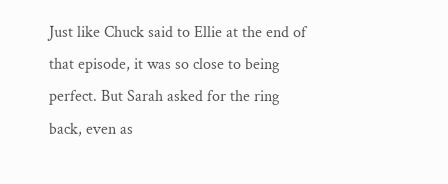Just like Chuck said to Ellie at the end of that episode, it was so close to being perfect. But Sarah asked for the ring back, even as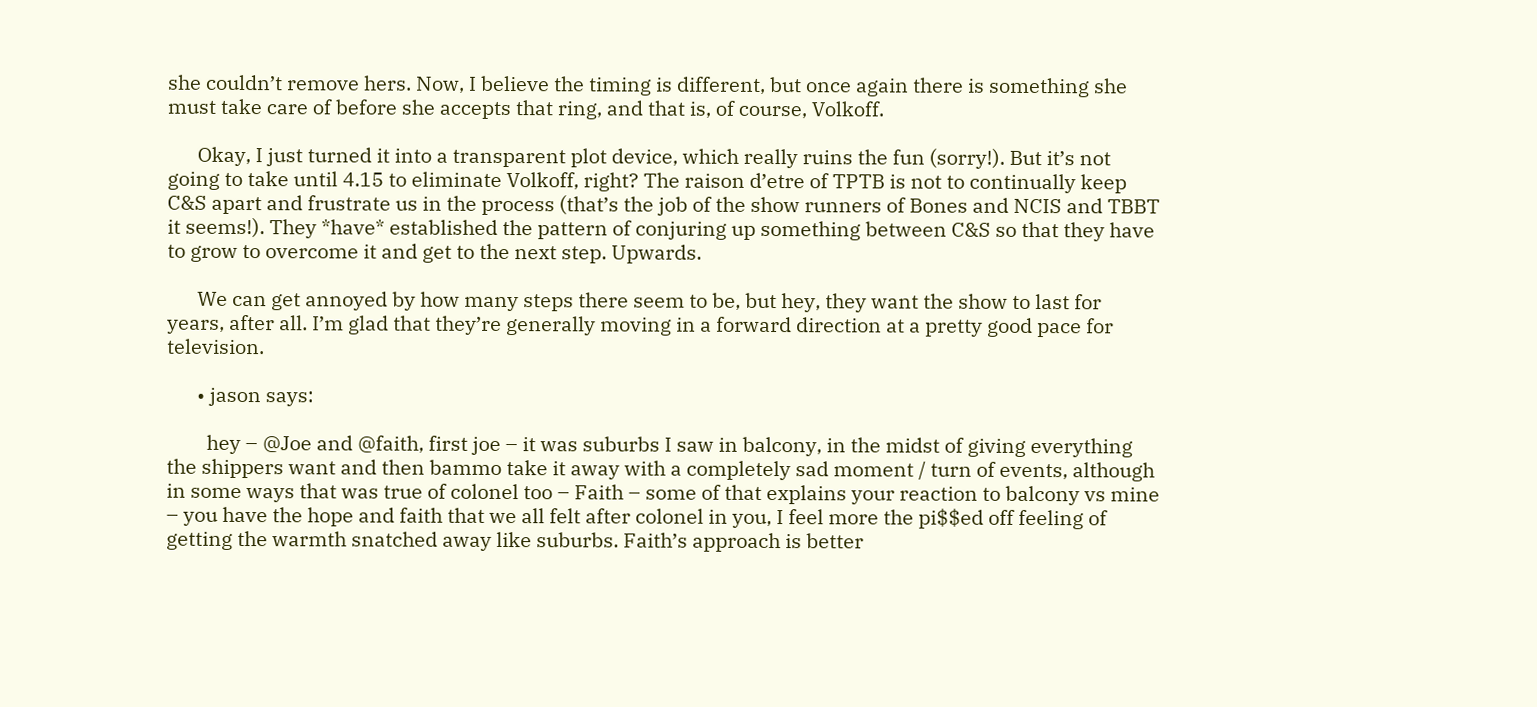she couldn’t remove hers. Now, I believe the timing is different, but once again there is something she must take care of before she accepts that ring, and that is, of course, Volkoff.

      Okay, I just turned it into a transparent plot device, which really ruins the fun (sorry!). But it’s not going to take until 4.15 to eliminate Volkoff, right? The raison d’etre of TPTB is not to continually keep C&S apart and frustrate us in the process (that’s the job of the show runners of Bones and NCIS and TBBT it seems!). They *have* established the pattern of conjuring up something between C&S so that they have to grow to overcome it and get to the next step. Upwards.

      We can get annoyed by how many steps there seem to be, but hey, they want the show to last for years, after all. I’m glad that they’re generally moving in a forward direction at a pretty good pace for television.

      • jason says:

        hey – @Joe and @faith, first joe – it was suburbs I saw in balcony, in the midst of giving everything the shippers want and then bammo take it away with a completely sad moment / turn of events, although in some ways that was true of colonel too – Faith – some of that explains your reaction to balcony vs mine – you have the hope and faith that we all felt after colonel in you, I feel more the pi$$ed off feeling of getting the warmth snatched away like suburbs. Faith’s approach is better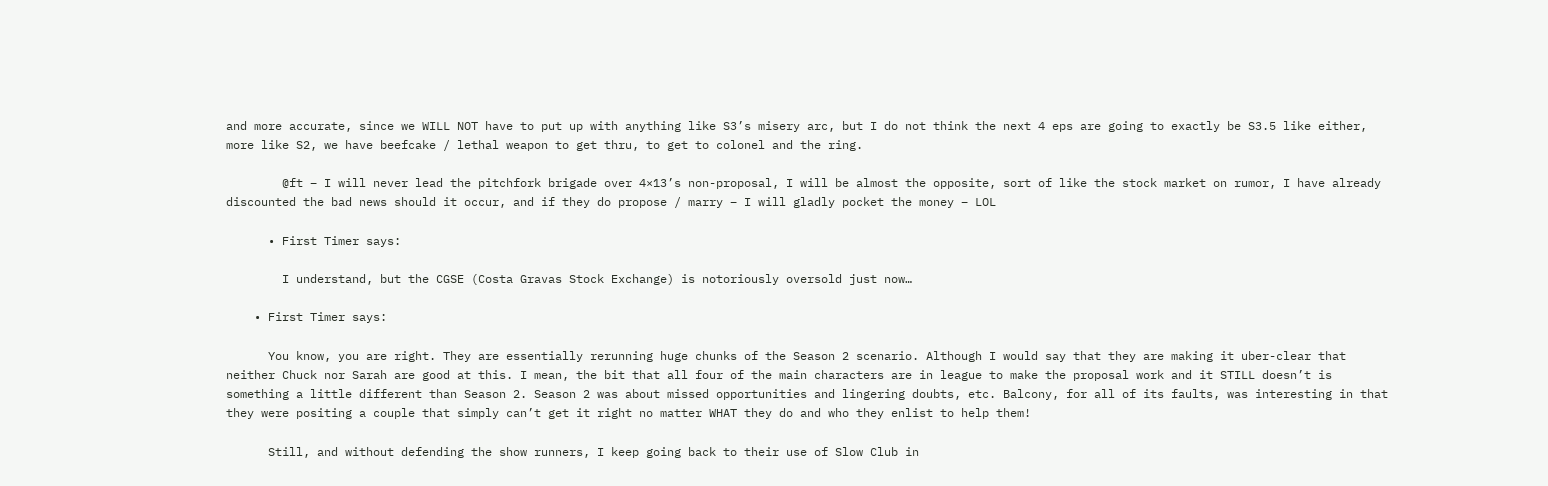and more accurate, since we WILL NOT have to put up with anything like S3’s misery arc, but I do not think the next 4 eps are going to exactly be S3.5 like either, more like S2, we have beefcake / lethal weapon to get thru, to get to colonel and the ring.

        @ft – I will never lead the pitchfork brigade over 4×13’s non-proposal, I will be almost the opposite, sort of like the stock market on rumor, I have already discounted the bad news should it occur, and if they do propose / marry – I will gladly pocket the money – LOL

      • First Timer says:

        I understand, but the CGSE (Costa Gravas Stock Exchange) is notoriously oversold just now…

    • First Timer says:

      You know, you are right. They are essentially rerunning huge chunks of the Season 2 scenario. Although I would say that they are making it uber-clear that neither Chuck nor Sarah are good at this. I mean, the bit that all four of the main characters are in league to make the proposal work and it STILL doesn’t is something a little different than Season 2. Season 2 was about missed opportunities and lingering doubts, etc. Balcony, for all of its faults, was interesting in that they were positing a couple that simply can’t get it right no matter WHAT they do and who they enlist to help them!

      Still, and without defending the show runners, I keep going back to their use of Slow Club in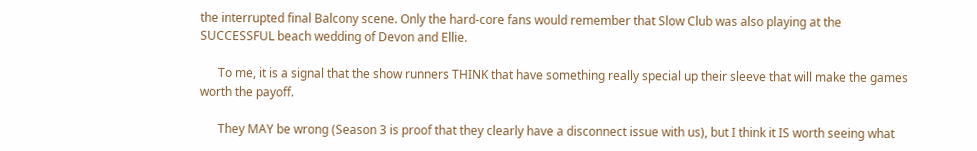the interrupted final Balcony scene. Only the hard-core fans would remember that Slow Club was also playing at the SUCCESSFUL beach wedding of Devon and Ellie.

      To me, it is a signal that the show runners THINK that have something really special up their sleeve that will make the games worth the payoff.

      They MAY be wrong (Season 3 is proof that they clearly have a disconnect issue with us), but I think it IS worth seeing what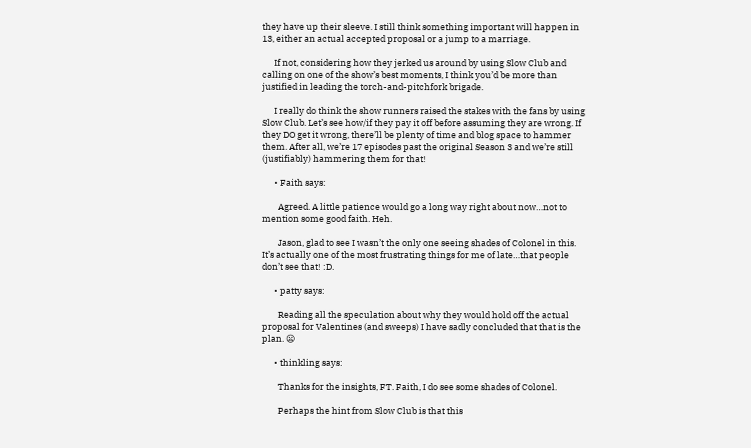they have up their sleeve. I still think something important will happen in 13, either an actual accepted proposal or a jump to a marriage.

      If not, considering how they jerked us around by using Slow Club and calling on one of the show’s best moments, I think you’d be more than justified in leading the torch-and-pitchfork brigade.

      I really do think the show runners raised the stakes with the fans by using Slow Club. Let’s see how/if they pay it off before assuming they are wrong. If they DO get it wrong, there’ll be plenty of time and blog space to hammer them. After all, we’re 17 episodes past the original Season 3 and we’re still (justifiably) hammering them for that!

      • Faith says:

        Agreed. A little patience would go a long way right about now…not to mention some good faith. Heh.

        Jason, glad to see I wasn’t the only one seeing shades of Colonel in this. It’s actually one of the most frustrating things for me of late…that people don’t see that! :D.

      • patty says:

        Reading all the speculation about why they would hold off the actual proposal for Valentines (and sweeps) I have sadly concluded that that is the plan. 😦

      • thinkling says:

        Thanks for the insights, FT. Faith, I do see some shades of Colonel.

        Perhaps the hint from Slow Club is that this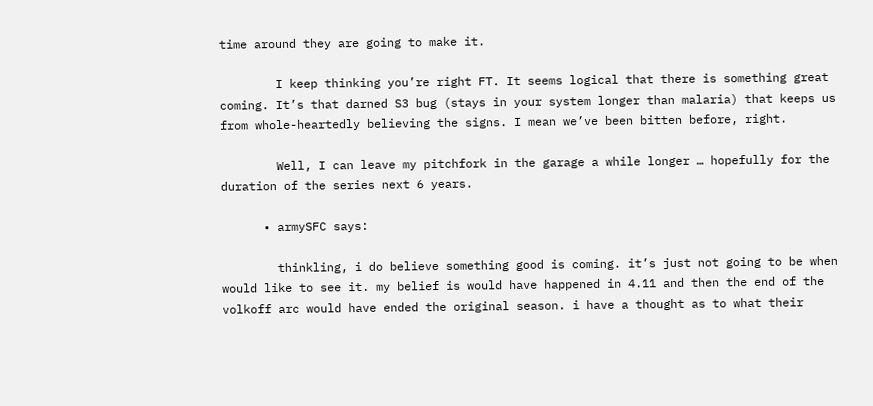time around they are going to make it.

        I keep thinking you’re right FT. It seems logical that there is something great coming. It’s that darned S3 bug (stays in your system longer than malaria) that keeps us from whole-heartedly believing the signs. I mean we’ve been bitten before, right.

        Well, I can leave my pitchfork in the garage a while longer … hopefully for the duration of the series next 6 years.

      • armySFC says:

        thinkling, i do believe something good is coming. it’s just not going to be when would like to see it. my belief is would have happened in 4.11 and then the end of the volkoff arc would have ended the original season. i have a thought as to what their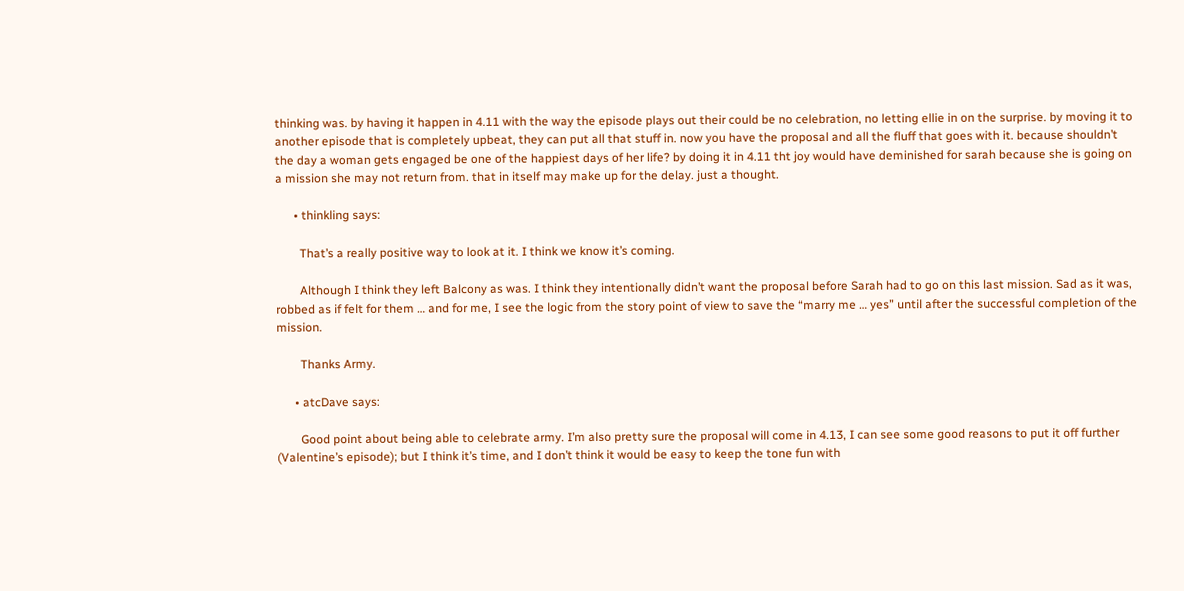thinking was. by having it happen in 4.11 with the way the episode plays out their could be no celebration, no letting ellie in on the surprise. by moving it to another episode that is completely upbeat, they can put all that stuff in. now you have the proposal and all the fluff that goes with it. because shouldn’t the day a woman gets engaged be one of the happiest days of her life? by doing it in 4.11 tht joy would have deminished for sarah because she is going on a mission she may not return from. that in itself may make up for the delay. just a thought.

      • thinkling says:

        That’s a really positive way to look at it. I think we know it’s coming.

        Although I think they left Balcony as was. I think they intentionally didn’t want the proposal before Sarah had to go on this last mission. Sad as it was, robbed as if felt for them … and for me, I see the logic from the story point of view to save the “marry me … yes” until after the successful completion of the mission.

        Thanks Army.

      • atcDave says:

        Good point about being able to celebrate army. I’m also pretty sure the proposal will come in 4.13, I can see some good reasons to put it off further (Valentine’s episode); but I think it’s time, and I don’t think it would be easy to keep the tone fun with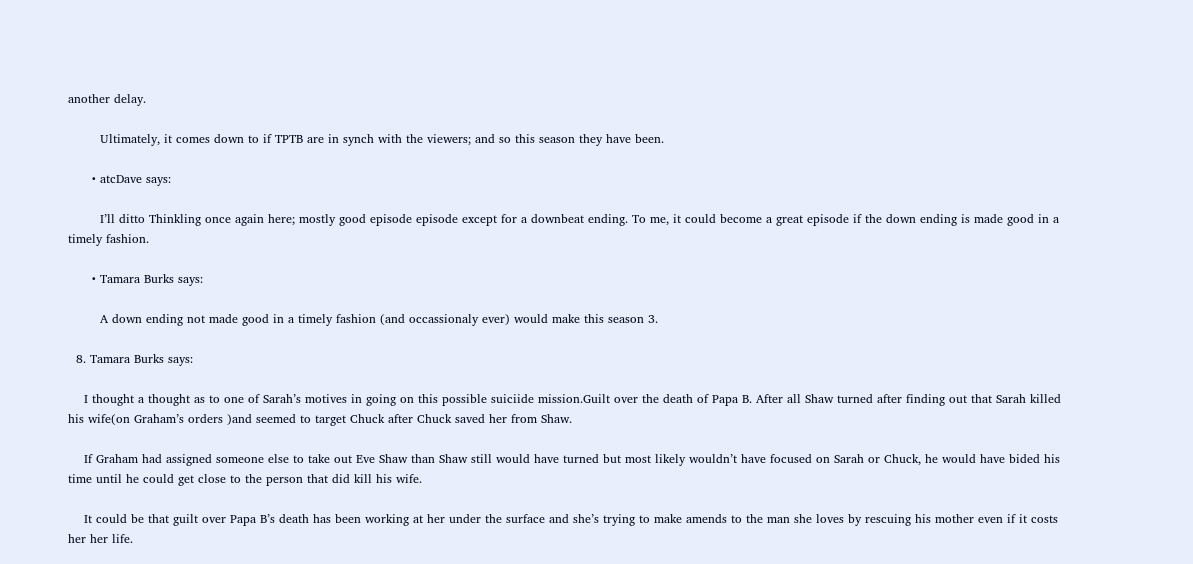another delay.

        Ultimately, it comes down to if TPTB are in synch with the viewers; and so this season they have been.

      • atcDave says:

        I’ll ditto Thinkling once again here; mostly good episode episode except for a downbeat ending. To me, it could become a great episode if the down ending is made good in a timely fashion.

      • Tamara Burks says:

        A down ending not made good in a timely fashion (and occassionaly ever) would make this season 3.

  8. Tamara Burks says:

    I thought a thought as to one of Sarah’s motives in going on this possible suiciide mission.Guilt over the death of Papa B. After all Shaw turned after finding out that Sarah killed his wife(on Graham’s orders )and seemed to target Chuck after Chuck saved her from Shaw.

    If Graham had assigned someone else to take out Eve Shaw than Shaw still would have turned but most likely wouldn’t have focused on Sarah or Chuck, he would have bided his time until he could get close to the person that did kill his wife.

    It could be that guilt over Papa B’s death has been working at her under the surface and she’s trying to make amends to the man she loves by rescuing his mother even if it costs her her life.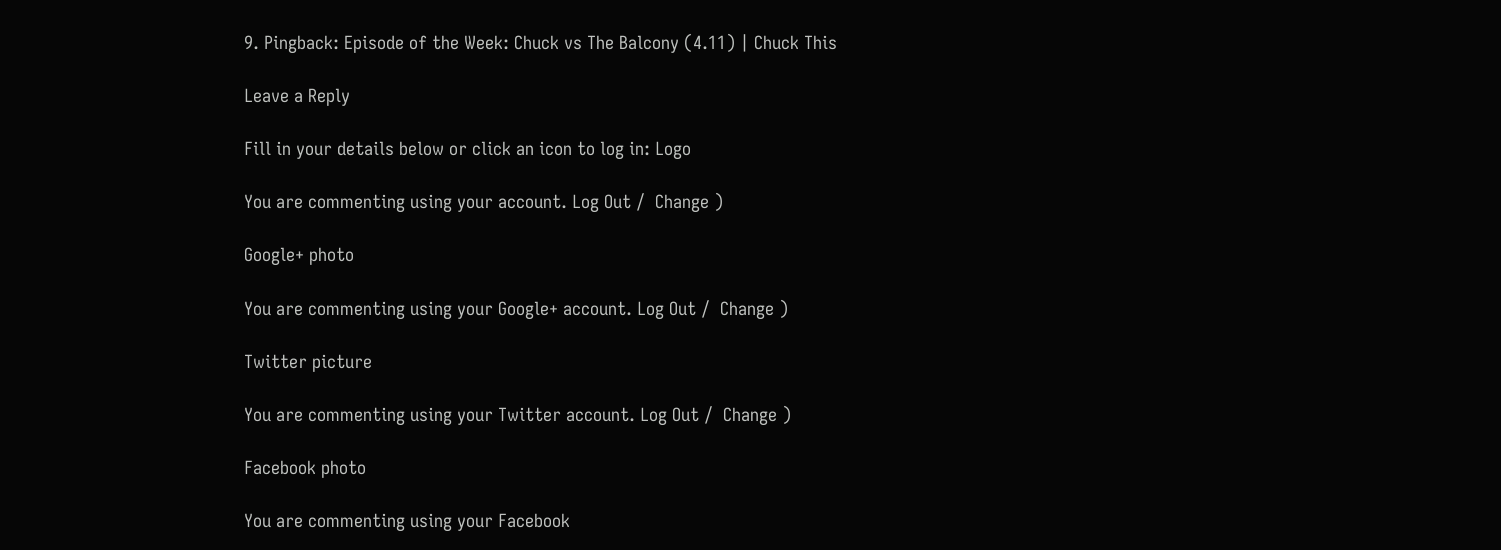9. Pingback: Episode of the Week: Chuck vs The Balcony (4.11) | Chuck This

Leave a Reply

Fill in your details below or click an icon to log in: Logo

You are commenting using your account. Log Out /  Change )

Google+ photo

You are commenting using your Google+ account. Log Out /  Change )

Twitter picture

You are commenting using your Twitter account. Log Out /  Change )

Facebook photo

You are commenting using your Facebook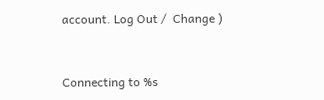account. Log Out /  Change )


Connecting to %s